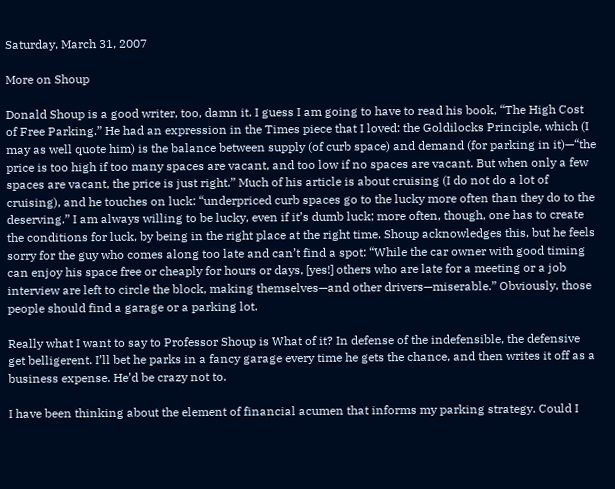Saturday, March 31, 2007

More on Shoup

Donald Shoup is a good writer, too, damn it. I guess I am going to have to read his book, “The High Cost of Free Parking.” He had an expression in the Times piece that I loved: the Goldilocks Principle, which (I may as well quote him) is the balance between supply (of curb space) and demand (for parking in it)—“the price is too high if too many spaces are vacant, and too low if no spaces are vacant. But when only a few spaces are vacant, the price is just right.” Much of his article is about cruising (I do not do a lot of cruising), and he touches on luck: “underpriced curb spaces go to the lucky more often than they do to the deserving.” I am always willing to be lucky, even if it’s dumb luck; more often, though, one has to create the conditions for luck, by being in the right place at the right time. Shoup acknowledges this, but he feels sorry for the guy who comes along too late and can’t find a spot: “While the car owner with good timing can enjoy his space free or cheaply for hours or days, [yes!] others who are late for a meeting or a job interview are left to circle the block, making themselves—and other drivers—miserable.” Obviously, those people should find a garage or a parking lot.

Really what I want to say to Professor Shoup is What of it? In defense of the indefensible, the defensive get belligerent. I’ll bet he parks in a fancy garage every time he gets the chance, and then writes it off as a business expense. He’d be crazy not to.

I have been thinking about the element of financial acumen that informs my parking strategy. Could I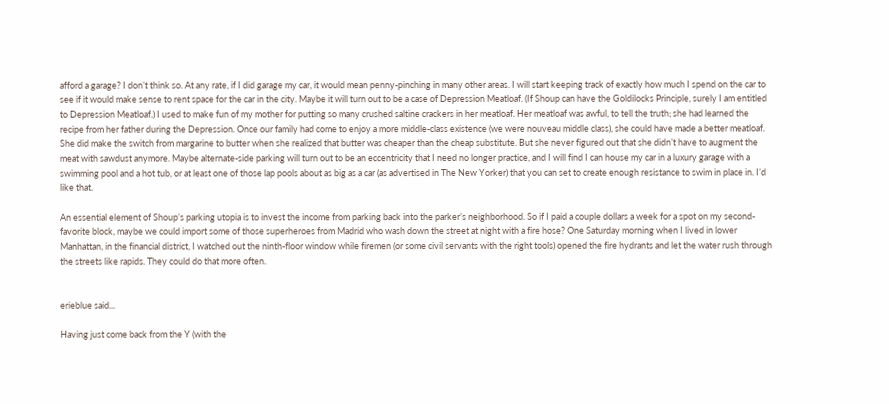afford a garage? I don’t think so. At any rate, if I did garage my car, it would mean penny-pinching in many other areas. I will start keeping track of exactly how much I spend on the car to see if it would make sense to rent space for the car in the city. Maybe it will turn out to be a case of Depression Meatloaf. (If Shoup can have the Goldilocks Principle, surely I am entitled to Depression Meatloaf.) I used to make fun of my mother for putting so many crushed saltine crackers in her meatloaf. Her meatloaf was awful, to tell the truth; she had learned the recipe from her father during the Depression. Once our family had come to enjoy a more middle-class existence (we were nouveau middle class), she could have made a better meatloaf. She did make the switch from margarine to butter when she realized that butter was cheaper than the cheap substitute. But she never figured out that she didn’t have to augment the meat with sawdust anymore. Maybe alternate-side parking will turn out to be an eccentricity that I need no longer practice, and I will find I can house my car in a luxury garage with a swimming pool and a hot tub, or at least one of those lap pools about as big as a car (as advertised in The New Yorker) that you can set to create enough resistance to swim in place in. I’d like that.

An essential element of Shoup’s parking utopia is to invest the income from parking back into the parker’s neighborhood. So if I paid a couple dollars a week for a spot on my second-favorite block, maybe we could import some of those superheroes from Madrid who wash down the street at night with a fire hose? One Saturday morning when I lived in lower Manhattan, in the financial district, I watched out the ninth-floor window while firemen (or some civil servants with the right tools) opened the fire hydrants and let the water rush through the streets like rapids. They could do that more often.


erieblue said...

Having just come back from the Y (with the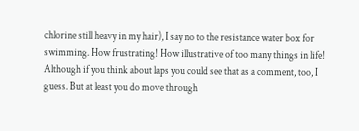chlorine still heavy in my hair), I say no to the resistance water box for swimming. How frustrating! How illustrative of too many things in life! Although if you think about laps you could see that as a comment, too, I guess. But at least you do move through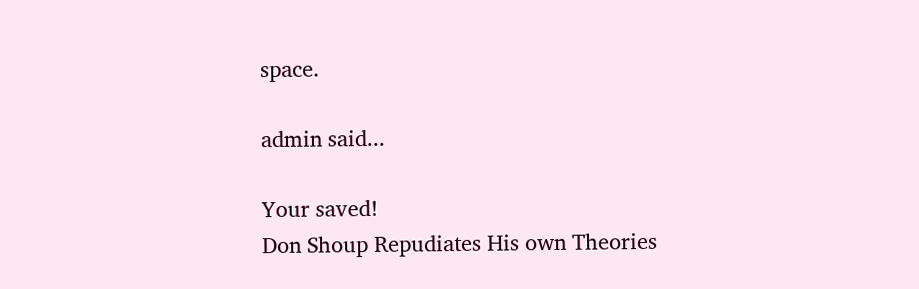space.

admin said...

Your saved!
Don Shoup Repudiates His own Theories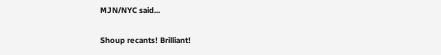MJN/NYC said...

Shoup recants! Brilliant!